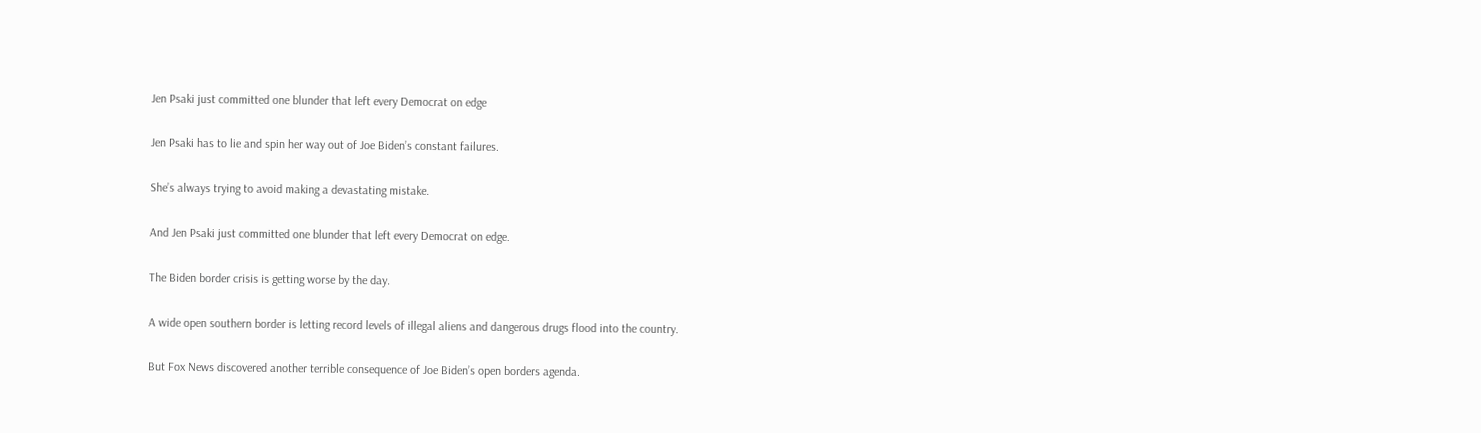Jen Psaki just committed one blunder that left every Democrat on edge

Jen Psaki has to lie and spin her way out of Joe Biden’s constant failures.

She’s always trying to avoid making a devastating mistake.

And Jen Psaki just committed one blunder that left every Democrat on edge.

The Biden border crisis is getting worse by the day.

A wide open southern border is letting record levels of illegal aliens and dangerous drugs flood into the country.

But Fox News discovered another terrible consequence of Joe Biden’s open borders agenda.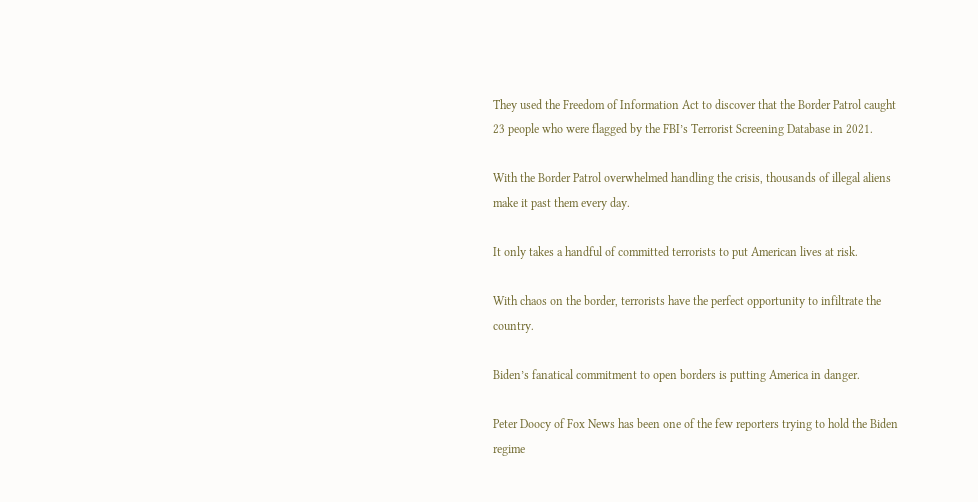They used the Freedom of Information Act to discover that the Border Patrol caught 23 people who were flagged by the FBI’s Terrorist Screening Database in 2021.

With the Border Patrol overwhelmed handling the crisis, thousands of illegal aliens make it past them every day.

It only takes a handful of committed terrorists to put American lives at risk.

With chaos on the border, terrorists have the perfect opportunity to infiltrate the country.

Biden’s fanatical commitment to open borders is putting America in danger.

Peter Doocy of Fox News has been one of the few reporters trying to hold the Biden regime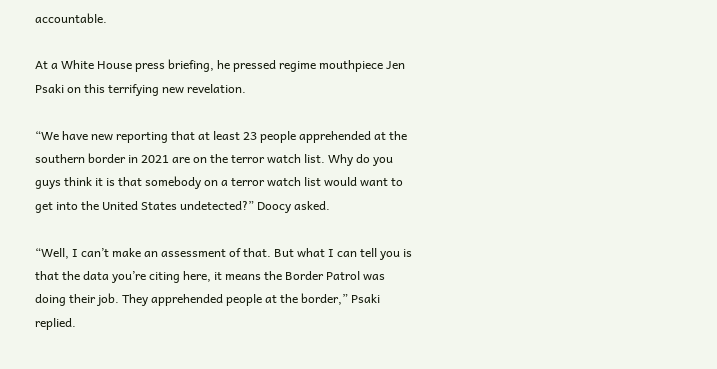accountable.

At a White House press briefing, he pressed regime mouthpiece Jen Psaki on this terrifying new revelation.

“We have new reporting that at least 23 people apprehended at the southern border in 2021 are on the terror watch list. Why do you guys think it is that somebody on a terror watch list would want to get into the United States undetected?” Doocy asked.

“Well, I can’t make an assessment of that. But what I can tell you is that the data you’re citing here, it means the Border Patrol was doing their job. They apprehended people at the border,” Psaki replied.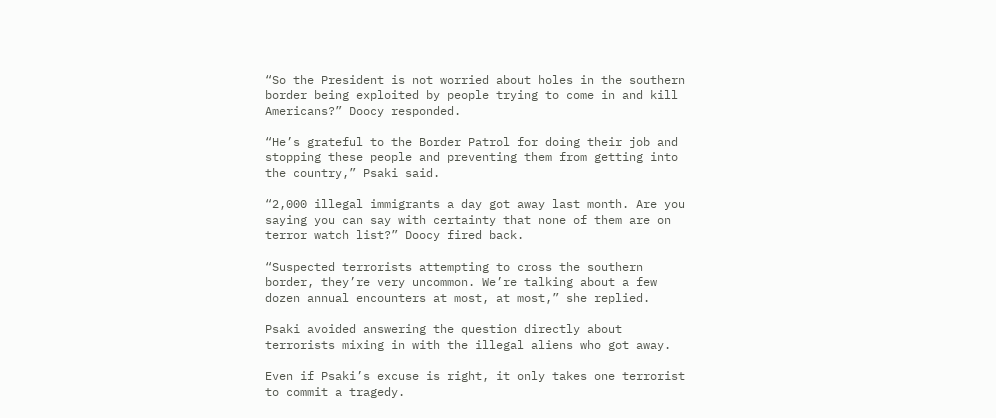“So the President is not worried about holes in the southern border being exploited by people trying to come in and kill Americans?” Doocy responded.

“He’s grateful to the Border Patrol for doing their job and stopping these people and preventing them from getting into the country,” Psaki said.

“2,000 illegal immigrants a day got away last month. Are you saying you can say with certainty that none of them are on terror watch list?” Doocy fired back.

“Suspected terrorists attempting to cross the southern border, they’re very uncommon. We’re talking about a few dozen annual encounters at most, at most,” she replied.

Psaki avoided answering the question directly about terrorists mixing in with the illegal aliens who got away.

Even if Psaki’s excuse is right, it only takes one terrorist to commit a tragedy.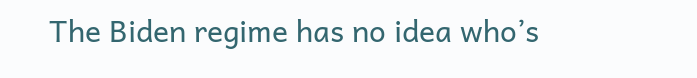The Biden regime has no idea who’s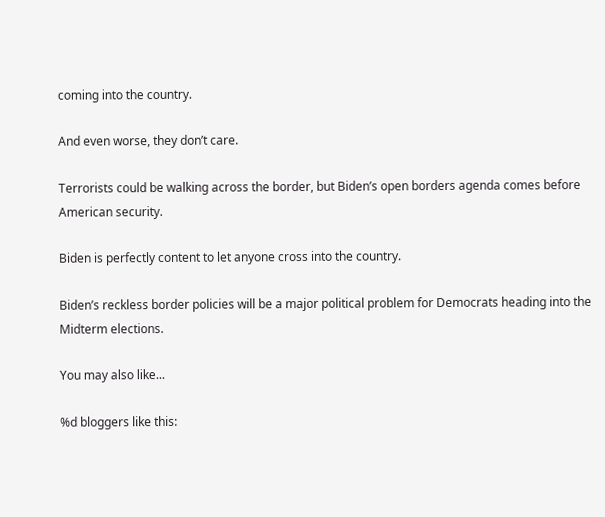coming into the country.

And even worse, they don’t care.

Terrorists could be walking across the border, but Biden’s open borders agenda comes before American security.

Biden is perfectly content to let anyone cross into the country.

Biden’s reckless border policies will be a major political problem for Democrats heading into the Midterm elections.

You may also like...

%d bloggers like this: